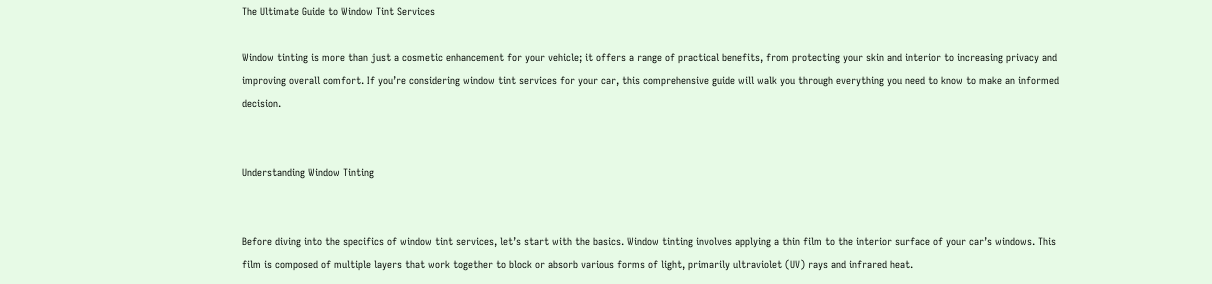The Ultimate Guide to Window Tint Services

Window tinting is more than just a cosmetic enhancement for your vehicle; it offers a range of practical benefits, from protecting your skin and interior to increasing privacy and improving overall comfort. If you’re considering window tint services for your car, this comprehensive guide will walk you through everything you need to know to make an informed decision.


Understanding Window Tinting


Before diving into the specifics of window tint services, let’s start with the basics. Window tinting involves applying a thin film to the interior surface of your car’s windows. This film is composed of multiple layers that work together to block or absorb various forms of light, primarily ultraviolet (UV) rays and infrared heat.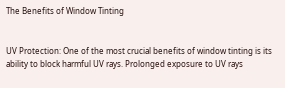The Benefits of Window Tinting


UV Protection: One of the most crucial benefits of window tinting is its ability to block harmful UV rays. Prolonged exposure to UV rays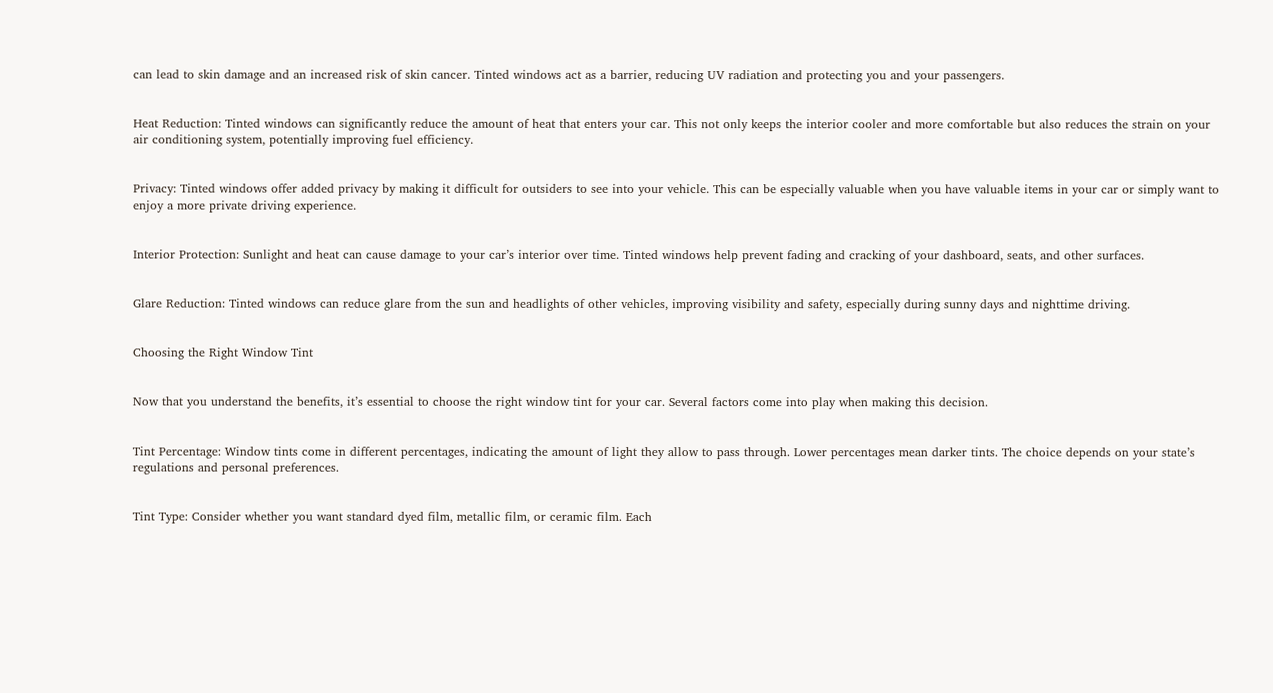can lead to skin damage and an increased risk of skin cancer. Tinted windows act as a barrier, reducing UV radiation and protecting you and your passengers.


Heat Reduction: Tinted windows can significantly reduce the amount of heat that enters your car. This not only keeps the interior cooler and more comfortable but also reduces the strain on your air conditioning system, potentially improving fuel efficiency.


Privacy: Tinted windows offer added privacy by making it difficult for outsiders to see into your vehicle. This can be especially valuable when you have valuable items in your car or simply want to enjoy a more private driving experience.


Interior Protection: Sunlight and heat can cause damage to your car’s interior over time. Tinted windows help prevent fading and cracking of your dashboard, seats, and other surfaces.


Glare Reduction: Tinted windows can reduce glare from the sun and headlights of other vehicles, improving visibility and safety, especially during sunny days and nighttime driving.


Choosing the Right Window Tint


Now that you understand the benefits, it’s essential to choose the right window tint for your car. Several factors come into play when making this decision.


Tint Percentage: Window tints come in different percentages, indicating the amount of light they allow to pass through. Lower percentages mean darker tints. The choice depends on your state’s regulations and personal preferences.


Tint Type: Consider whether you want standard dyed film, metallic film, or ceramic film. Each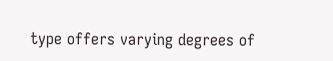type offers varying degrees of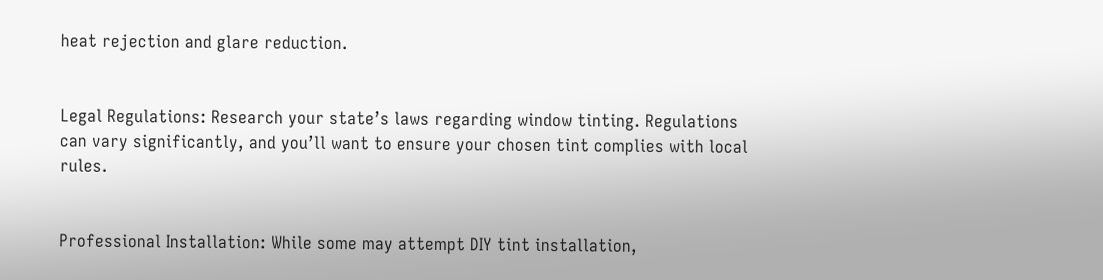heat rejection and glare reduction.


Legal Regulations: Research your state’s laws regarding window tinting. Regulations can vary significantly, and you’ll want to ensure your chosen tint complies with local rules.


Professional Installation: While some may attempt DIY tint installation,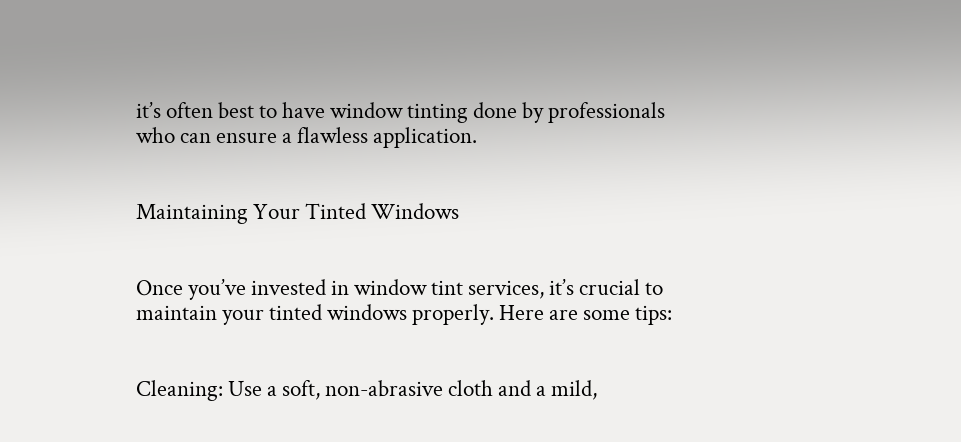it’s often best to have window tinting done by professionals who can ensure a flawless application.


Maintaining Your Tinted Windows


Once you’ve invested in window tint services, it’s crucial to maintain your tinted windows properly. Here are some tips:


Cleaning: Use a soft, non-abrasive cloth and a mild,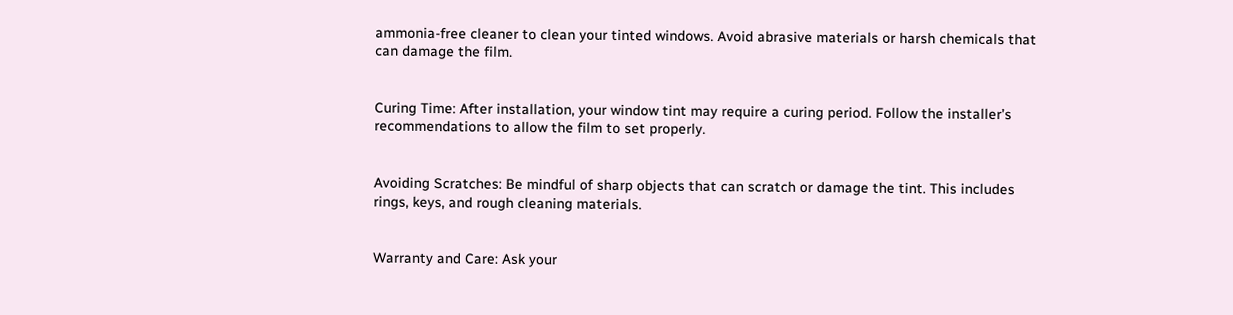ammonia-free cleaner to clean your tinted windows. Avoid abrasive materials or harsh chemicals that can damage the film.


Curing Time: After installation, your window tint may require a curing period. Follow the installer’s recommendations to allow the film to set properly.


Avoiding Scratches: Be mindful of sharp objects that can scratch or damage the tint. This includes rings, keys, and rough cleaning materials.


Warranty and Care: Ask your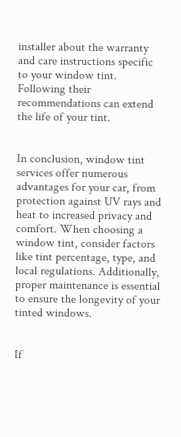installer about the warranty and care instructions specific to your window tint. Following their recommendations can extend the life of your tint.


In conclusion, window tint services offer numerous advantages for your car, from protection against UV rays and heat to increased privacy and comfort. When choosing a window tint, consider factors like tint percentage, type, and local regulations. Additionally, proper maintenance is essential to ensure the longevity of your tinted windows.


If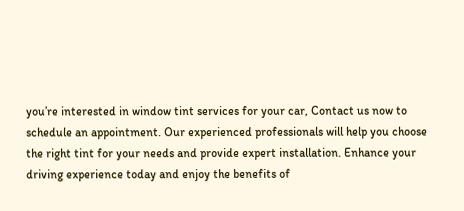you’re interested in window tint services for your car, Contact us now to schedule an appointment. Our experienced professionals will help you choose the right tint for your needs and provide expert installation. Enhance your driving experience today and enjoy the benefits of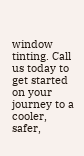window tinting. Call us today to get started on your journey to a cooler, safer,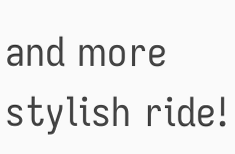and more stylish ride!